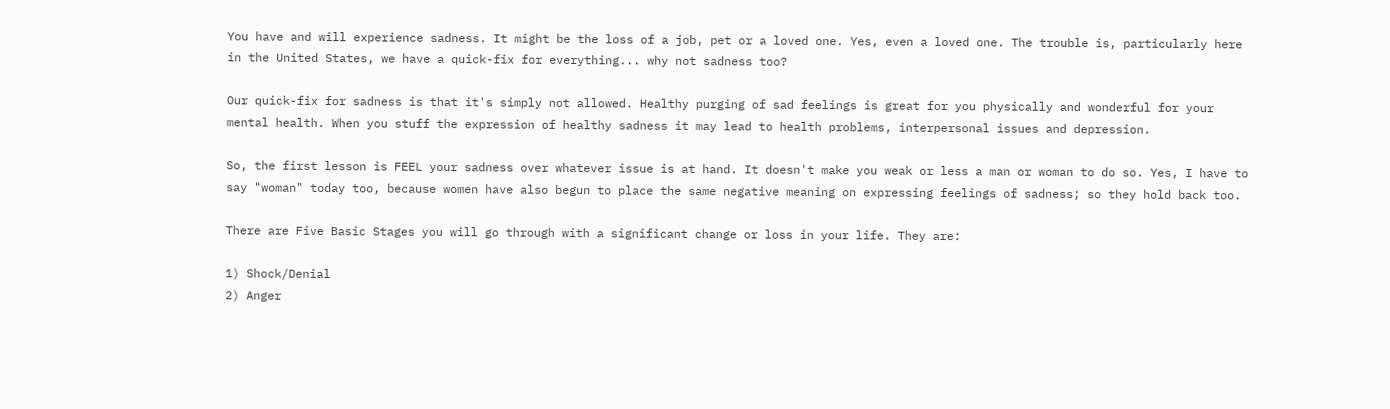You have and will experience sadness. It might be the loss of a job, pet or a loved one. Yes, even a loved one. The trouble is, particularly here in the United States, we have a quick-fix for everything... why not sadness too?

Our quick-fix for sadness is that it's simply not allowed. Healthy purging of sad feelings is great for you physically and wonderful for your mental health. When you stuff the expression of healthy sadness it may lead to health problems, interpersonal issues and depression.

So, the first lesson is FEEL your sadness over whatever issue is at hand. It doesn't make you weak or less a man or woman to do so. Yes, I have to say "woman" today too, because women have also begun to place the same negative meaning on expressing feelings of sadness; so they hold back too.

There are Five Basic Stages you will go through with a significant change or loss in your life. They are:

1) Shock/Denial
2) Anger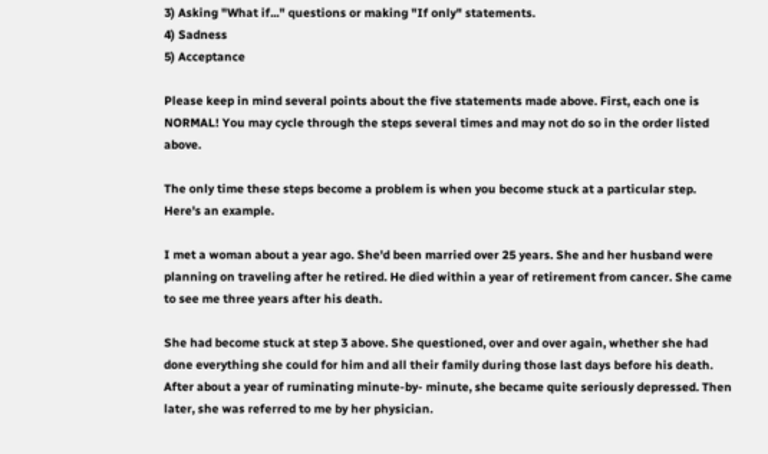3) Asking "What if..." questions or making "If only" statements.
4) Sadness
5) Acceptance

Please keep in mind several points about the five statements made above. First, each one is NORMAL! You may cycle through the steps several times and may not do so in the order listed above.

The only time these steps become a problem is when you become stuck at a particular step. Here's an example.

I met a woman about a year ago. She'd been married over 25 years. She and her husband were planning on traveling after he retired. He died within a year of retirement from cancer. She came to see me three years after his death.

She had become stuck at step 3 above. She questioned, over and over again, whether she had done everything she could for him and all their family during those last days before his death. After about a year of ruminating minute-by- minute, she became quite seriously depressed. Then later, she was referred to me by her physician.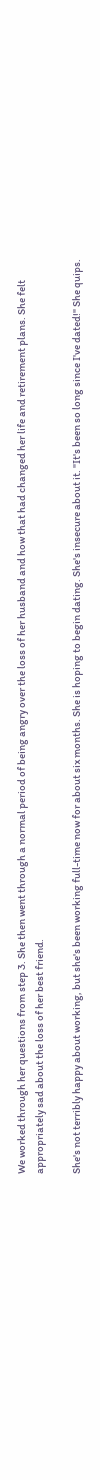We worked through her questions from step 3. She then went through a normal period of being angry over the loss of her husband and how that had changed her life and retirement plans. She felt appropriately sad about the loss of her best friend.

She's not terribly happy about working, but she's been working full-time now for about six months. She is hoping to begin dating. She's insecure about it. "It's been so long since I've dated!" She quips.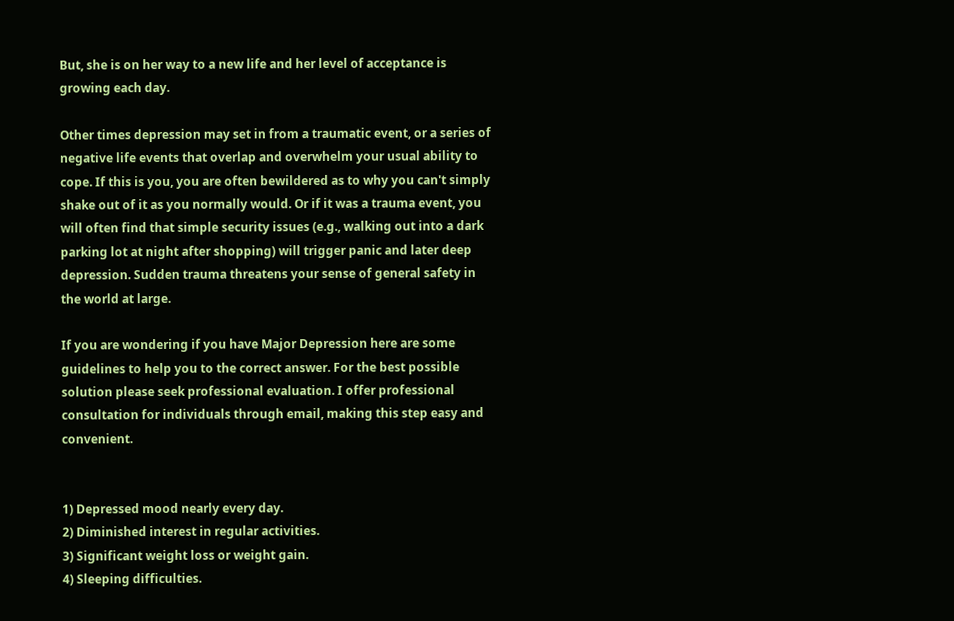But, she is on her way to a new life and her level of acceptance is growing each day.

Other times depression may set in from a traumatic event, or a series of negative life events that overlap and overwhelm your usual ability to cope. If this is you, you are often bewildered as to why you can't simply shake out of it as you normally would. Or if it was a trauma event, you will often find that simple security issues (e.g., walking out into a dark parking lot at night after shopping) will trigger panic and later deep depression. Sudden trauma threatens your sense of general safety in the world at large.

If you are wondering if you have Major Depression here are some guidelines to help you to the correct answer. For the best possible solution please seek professional evaluation. I offer professional consultation for individuals through email, making this step easy and convenient.


1) Depressed mood nearly every day.
2) Diminished interest in regular activities.
3) Significant weight loss or weight gain.
4) Sleeping difficulties.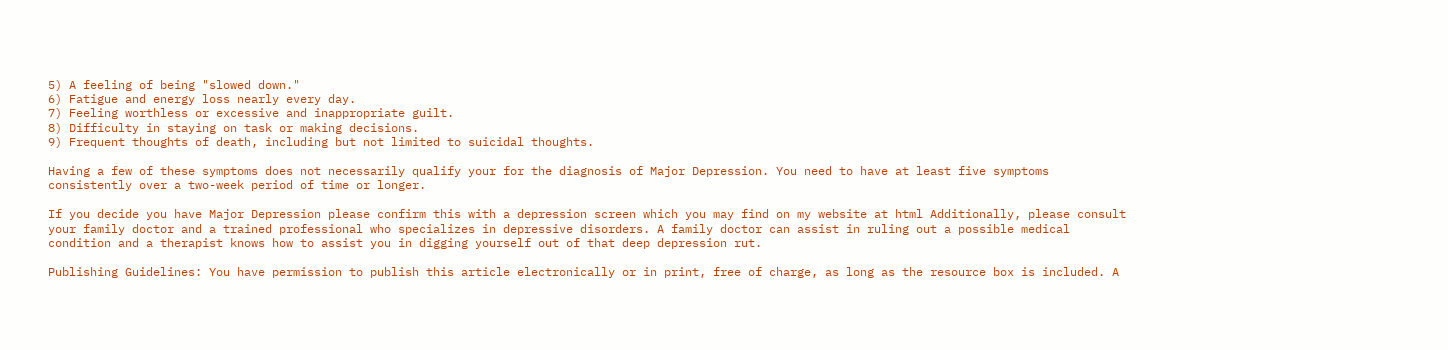5) A feeling of being "slowed down."
6) Fatigue and energy loss nearly every day.
7) Feeling worthless or excessive and inappropriate guilt.
8) Difficulty in staying on task or making decisions.
9) Frequent thoughts of death, including but not limited to suicidal thoughts.

Having a few of these symptoms does not necessarily qualify your for the diagnosis of Major Depression. You need to have at least five symptoms consistently over a two-week period of time or longer.

If you decide you have Major Depression please confirm this with a depression screen which you may find on my website at html Additionally, please consult your family doctor and a trained professional who specializes in depressive disorders. A family doctor can assist in ruling out a possible medical condition and a therapist knows how to assist you in digging yourself out of that deep depression rut.

Publishing Guidelines: You have permission to publish this article electronically or in print, free of charge, as long as the resource box is included. A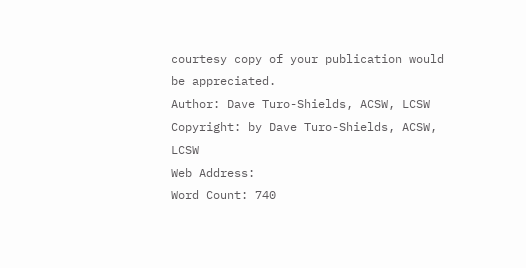courtesy copy of your publication would be appreciated.
Author: Dave Turo-Shields, ACSW, LCSW
Copyright: by Dave Turo-Shields, ACSW, LCSW
Web Address:
Word Count: 740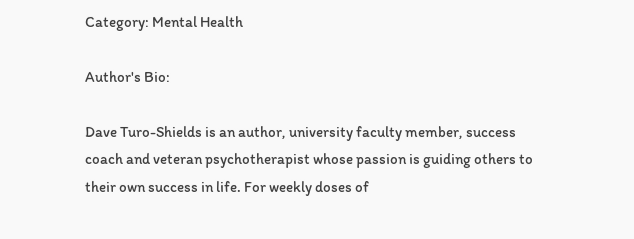Category: Mental Health

Author's Bio:

Dave Turo-Shields is an author, university faculty member, success coach and veteran psychotherapist whose passion is guiding others to their own success in life. For weekly doses of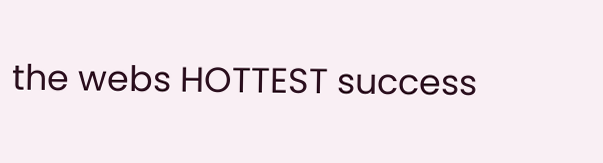the webs HOTTEST success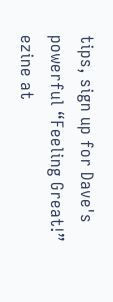tips, sign up for Dave's powerful “Feeling Great!” ezine at